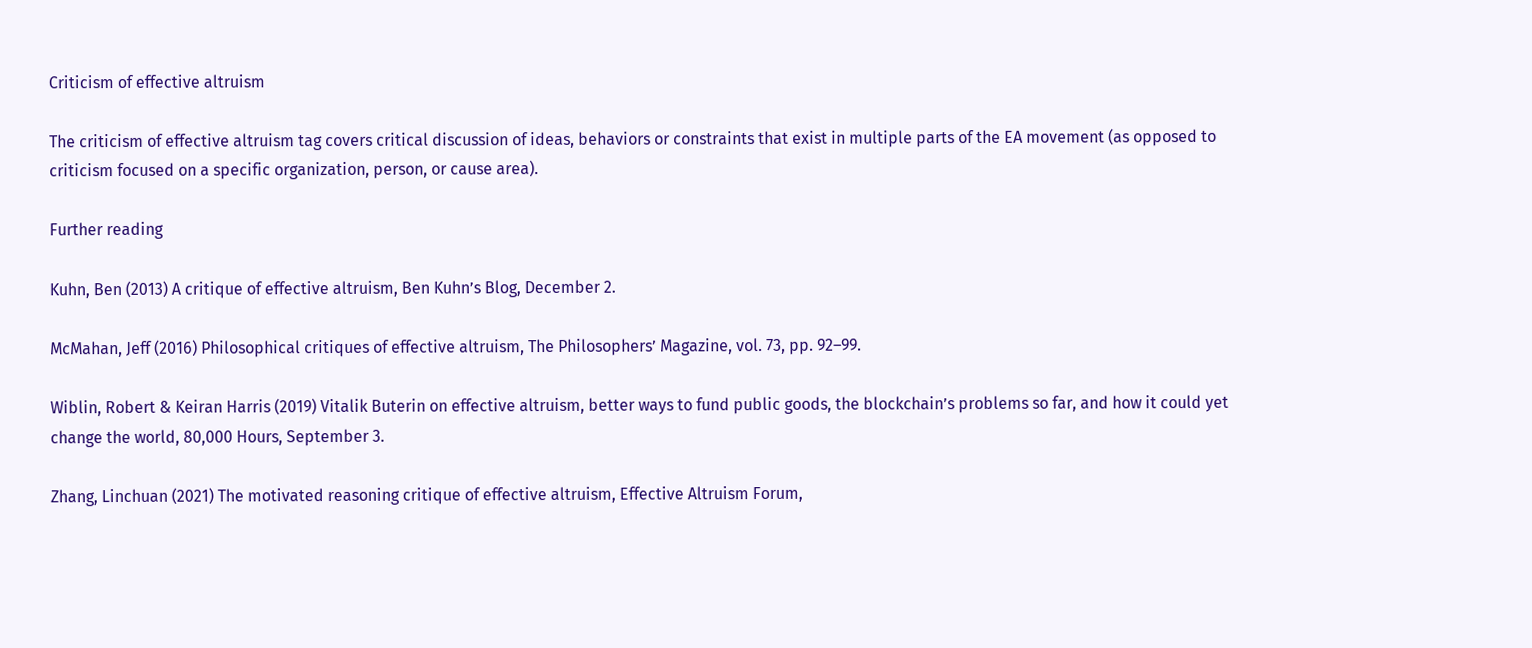Criticism of effective altruism

The criticism of effective altruism tag covers critical discussion of ideas, behaviors or constraints that exist in multiple parts of the EA movement (as opposed to criticism focused on a specific organization, person, or cause area).

Further reading

Kuhn, Ben (2013) A critique of effective altruism, Ben Kuhn’s Blog, December 2.

McMahan, Jeff (2016) Philosophical critiques of effective altruism, The Philosophers’ Magazine, vol. 73, pp. 92–99.

Wiblin, Robert & Keiran Harris (2019) Vitalik Buterin on effective altruism, better ways to fund public goods, the blockchain’s problems so far, and how it could yet change the world, 80,000 Hours, September 3.

Zhang, Linchuan (2021) The motivated reasoning critique of effective altruism, Effective Altruism Forum,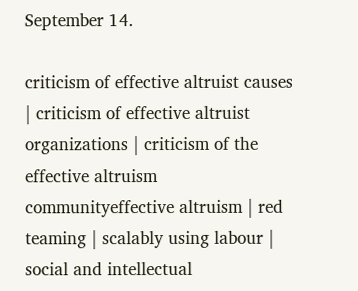September 14.

criticism of effective altruist causes | criticism of effective altruist organizations | criticism of the effective altruism communityeffective altruism | red teaming | scalably using labour | social and intellectual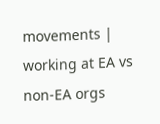movements | working at EA vs non-EA orgs